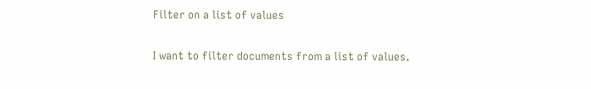Filter on a list of values

I want to filter documents from a list of values.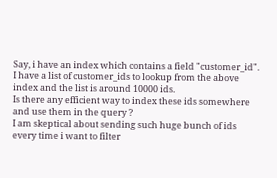Say, i have an index which contains a field "customer_id".
I have a list of customer_ids to lookup from the above index and the list is around 10000 ids.
Is there any efficient way to index these ids somewhere and use them in the query ?
I am skeptical about sending such huge bunch of ids every time i want to filter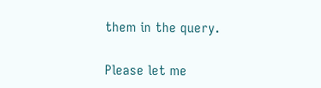them in the query.

Please let me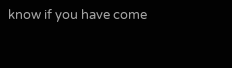know if you have come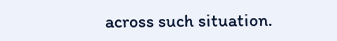across such situation.